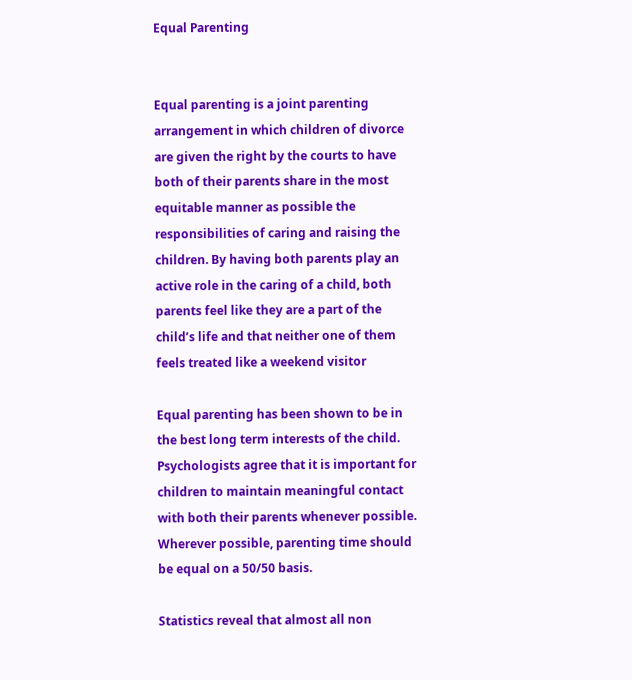Equal Parenting


Equal parenting is a joint parenting arrangement in which children of divorce are given the right by the courts to have both of their parents share in the most equitable manner as possible the responsibilities of caring and raising the children. By having both parents play an active role in the caring of a child, both parents feel like they are a part of the child’s life and that neither one of them feels treated like a weekend visitor

Equal parenting has been shown to be in the best long term interests of the child. Psychologists agree that it is important for children to maintain meaningful contact with both their parents whenever possible. Wherever possible, parenting time should be equal on a 50/50 basis.

Statistics reveal that almost all non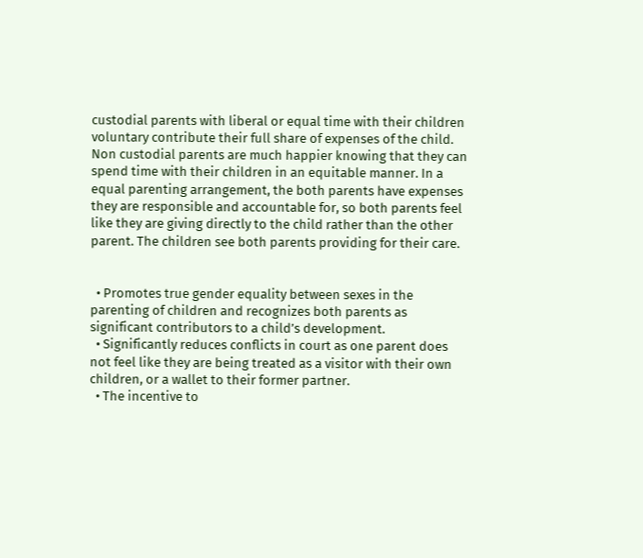custodial parents with liberal or equal time with their children voluntary contribute their full share of expenses of the child. Non custodial parents are much happier knowing that they can spend time with their children in an equitable manner. In a equal parenting arrangement, the both parents have expenses they are responsible and accountable for, so both parents feel like they are giving directly to the child rather than the other parent. The children see both parents providing for their care.


  • Promotes true gender equality between sexes in the parenting of children and recognizes both parents as significant contributors to a child’s development.
  • Significantly reduces conflicts in court as one parent does not feel like they are being treated as a visitor with their own children, or a wallet to their former partner.
  • The incentive to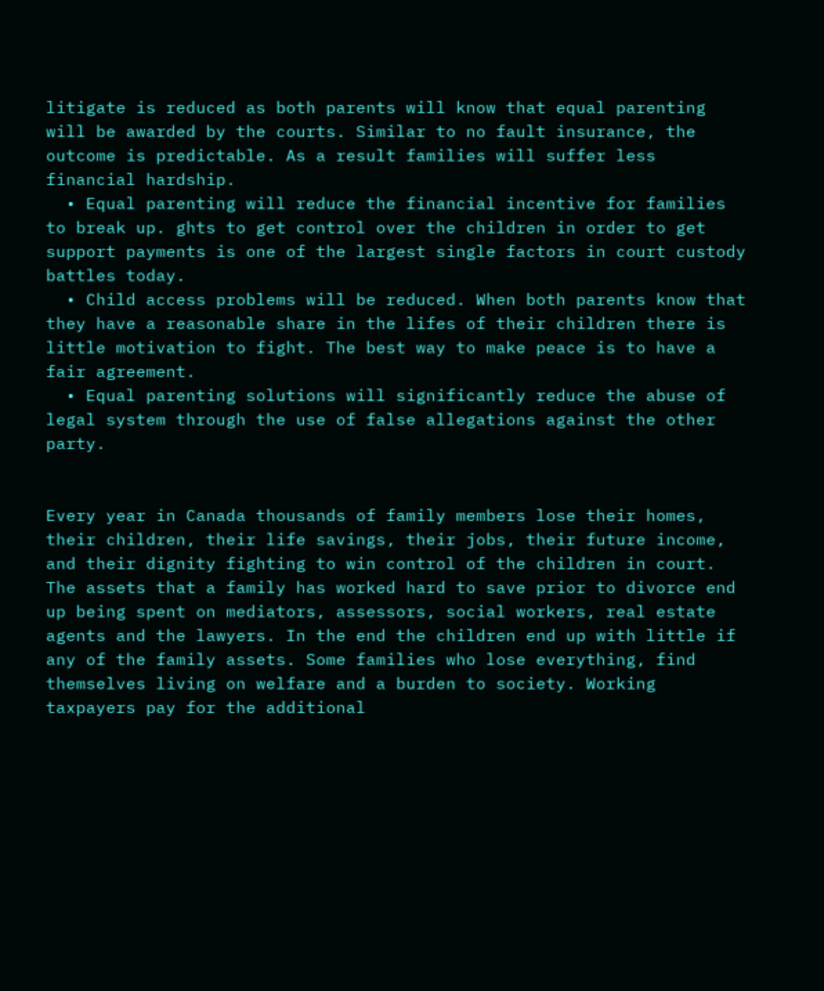litigate is reduced as both parents will know that equal parenting will be awarded by the courts. Similar to no fault insurance, the outcome is predictable. As a result families will suffer less financial hardship.
  • Equal parenting will reduce the financial incentive for families to break up. ghts to get control over the children in order to get support payments is one of the largest single factors in court custody battles today.
  • Child access problems will be reduced. When both parents know that they have a reasonable share in the lifes of their children there is little motivation to fight. The best way to make peace is to have a fair agreement.
  • Equal parenting solutions will significantly reduce the abuse of legal system through the use of false allegations against the other party.


Every year in Canada thousands of family members lose their homes, their children, their life savings, their jobs, their future income, and their dignity fighting to win control of the children in court. The assets that a family has worked hard to save prior to divorce end up being spent on mediators, assessors, social workers, real estate agents and the lawyers. In the end the children end up with little if any of the family assets. Some families who lose everything, find themselves living on welfare and a burden to society. Working taxpayers pay for the additional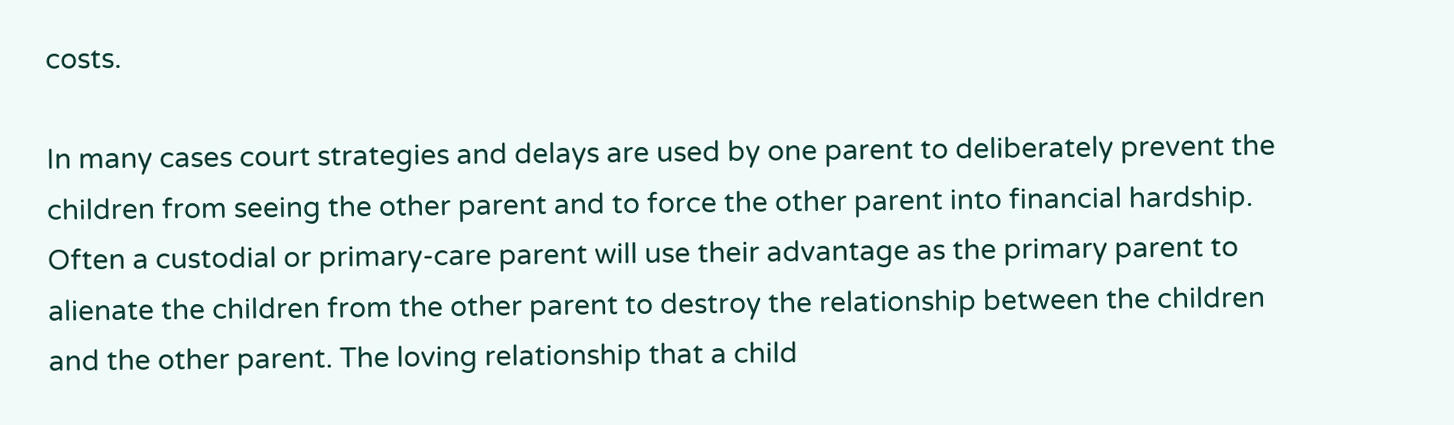costs.

In many cases court strategies and delays are used by one parent to deliberately prevent the children from seeing the other parent and to force the other parent into financial hardship. Often a custodial or primary-care parent will use their advantage as the primary parent to alienate the children from the other parent to destroy the relationship between the children and the other parent. The loving relationship that a child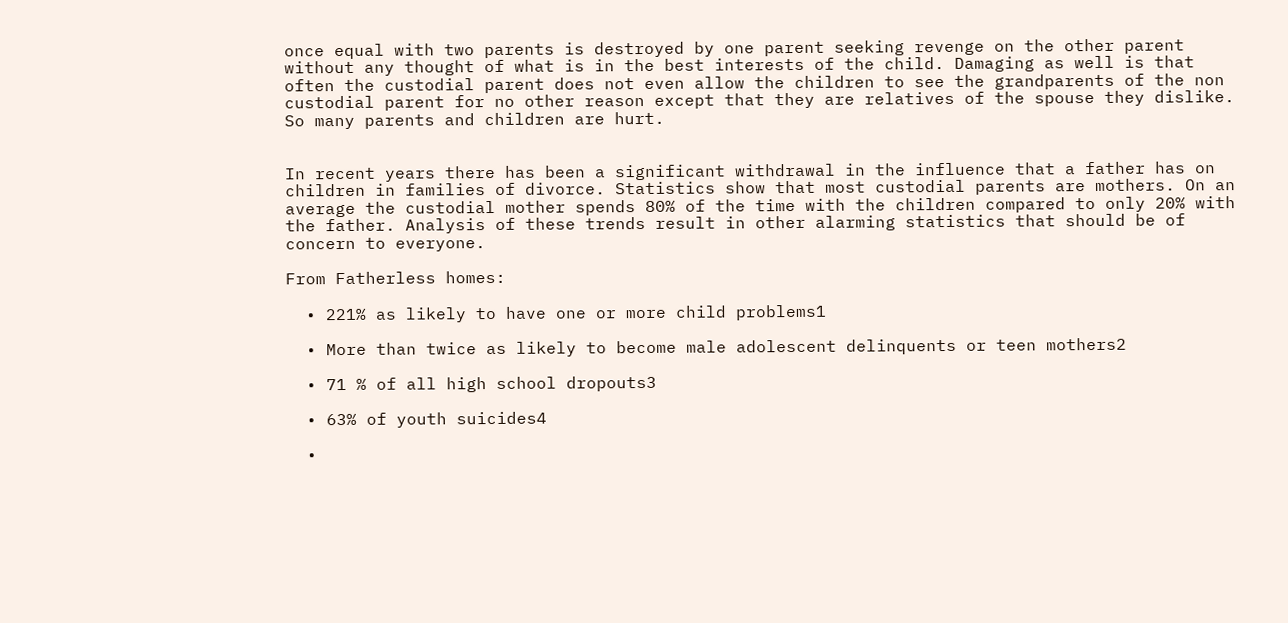once equal with two parents is destroyed by one parent seeking revenge on the other parent without any thought of what is in the best interests of the child. Damaging as well is that often the custodial parent does not even allow the children to see the grandparents of the non custodial parent for no other reason except that they are relatives of the spouse they dislike. So many parents and children are hurt.


In recent years there has been a significant withdrawal in the influence that a father has on children in families of divorce. Statistics show that most custodial parents are mothers. On an average the custodial mother spends 80% of the time with the children compared to only 20% with the father. Analysis of these trends result in other alarming statistics that should be of concern to everyone.

From Fatherless homes:

  • 221% as likely to have one or more child problems1

  • More than twice as likely to become male adolescent delinquents or teen mothers2

  • 71 % of all high school dropouts3

  • 63% of youth suicides4

  •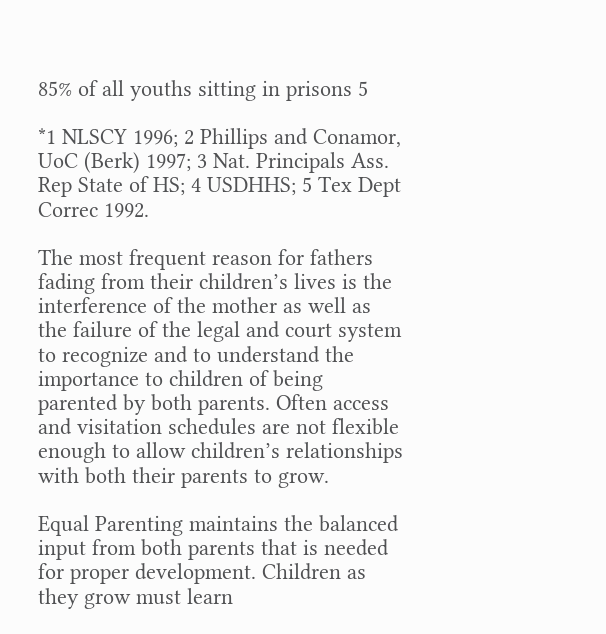85% of all youths sitting in prisons 5

*1 NLSCY 1996; 2 Phillips and Conamor, UoC (Berk) 1997; 3 Nat. Principals Ass. Rep State of HS; 4 USDHHS; 5 Tex Dept Correc 1992.

The most frequent reason for fathers fading from their children’s lives is the interference of the mother as well as the failure of the legal and court system to recognize and to understand the importance to children of being parented by both parents. Often access and visitation schedules are not flexible enough to allow children’s relationships with both their parents to grow.

Equal Parenting maintains the balanced input from both parents that is needed for proper development. Children as they grow must learn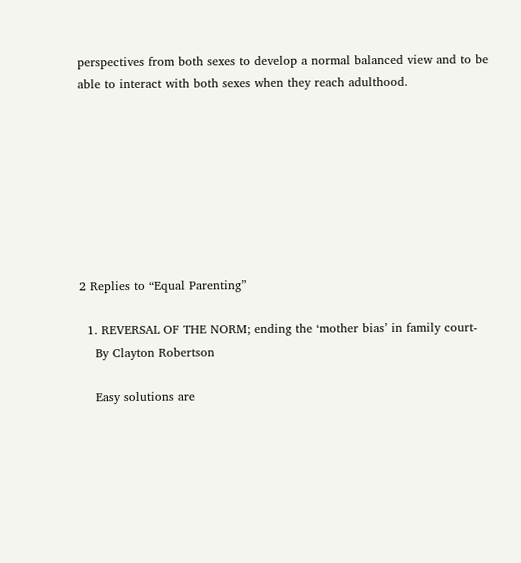perspectives from both sexes to develop a normal balanced view and to be able to interact with both sexes when they reach adulthood.








2 Replies to “Equal Parenting”

  1. REVERSAL OF THE NORM; ending the ‘mother bias’ in family court-
    By Clayton Robertson

    Easy solutions are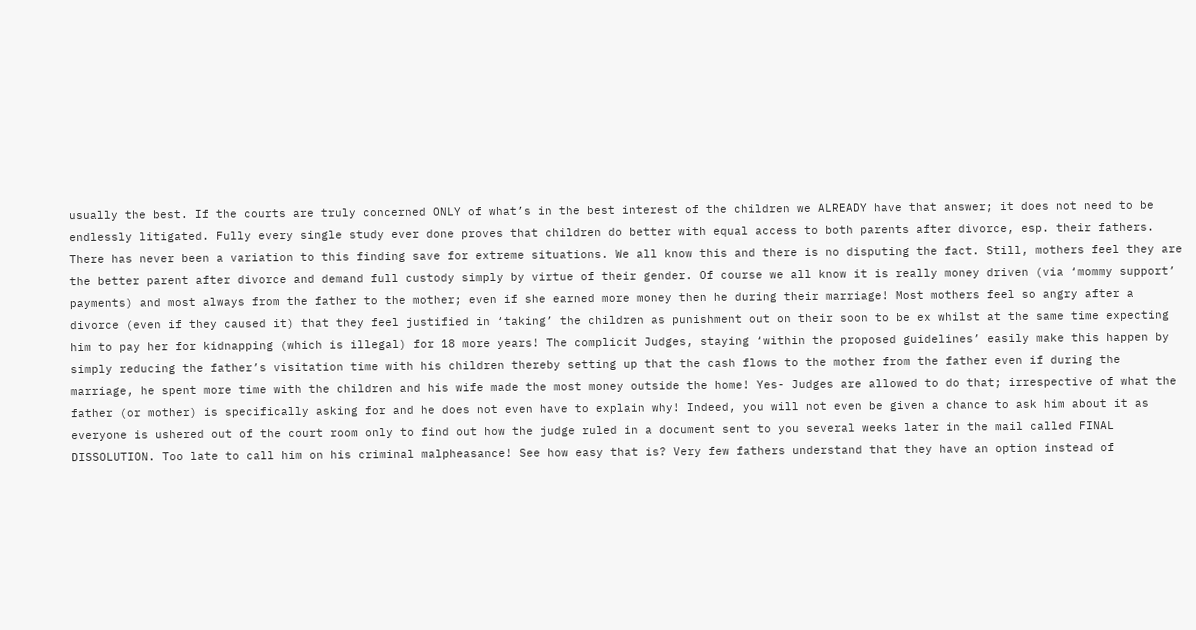usually the best. If the courts are truly concerned ONLY of what’s in the best interest of the children we ALREADY have that answer; it does not need to be endlessly litigated. Fully every single study ever done proves that children do better with equal access to both parents after divorce, esp. their fathers. There has never been a variation to this finding save for extreme situations. We all know this and there is no disputing the fact. Still, mothers feel they are the better parent after divorce and demand full custody simply by virtue of their gender. Of course we all know it is really money driven (via ‘mommy support’ payments) and most always from the father to the mother; even if she earned more money then he during their marriage! Most mothers feel so angry after a divorce (even if they caused it) that they feel justified in ‘taking’ the children as punishment out on their soon to be ex whilst at the same time expecting him to pay her for kidnapping (which is illegal) for 18 more years! The complicit Judges, staying ‘within the proposed guidelines’ easily make this happen by simply reducing the father’s visitation time with his children thereby setting up that the cash flows to the mother from the father even if during the marriage, he spent more time with the children and his wife made the most money outside the home! Yes- Judges are allowed to do that; irrespective of what the father (or mother) is specifically asking for and he does not even have to explain why! Indeed, you will not even be given a chance to ask him about it as everyone is ushered out of the court room only to find out how the judge ruled in a document sent to you several weeks later in the mail called FINAL DISSOLUTION. Too late to call him on his criminal malpheasance! See how easy that is? Very few fathers understand that they have an option instead of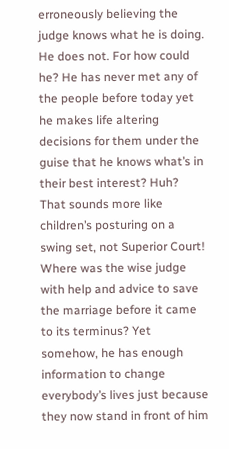erroneously believing the judge knows what he is doing. He does not. For how could he? He has never met any of the people before today yet he makes life altering decisions for them under the guise that he knows what’s in their best interest? Huh? That sounds more like children’s posturing on a swing set, not Superior Court! Where was the wise judge with help and advice to save the marriage before it came to its terminus? Yet somehow, he has enough information to change everybody’s lives just because they now stand in front of him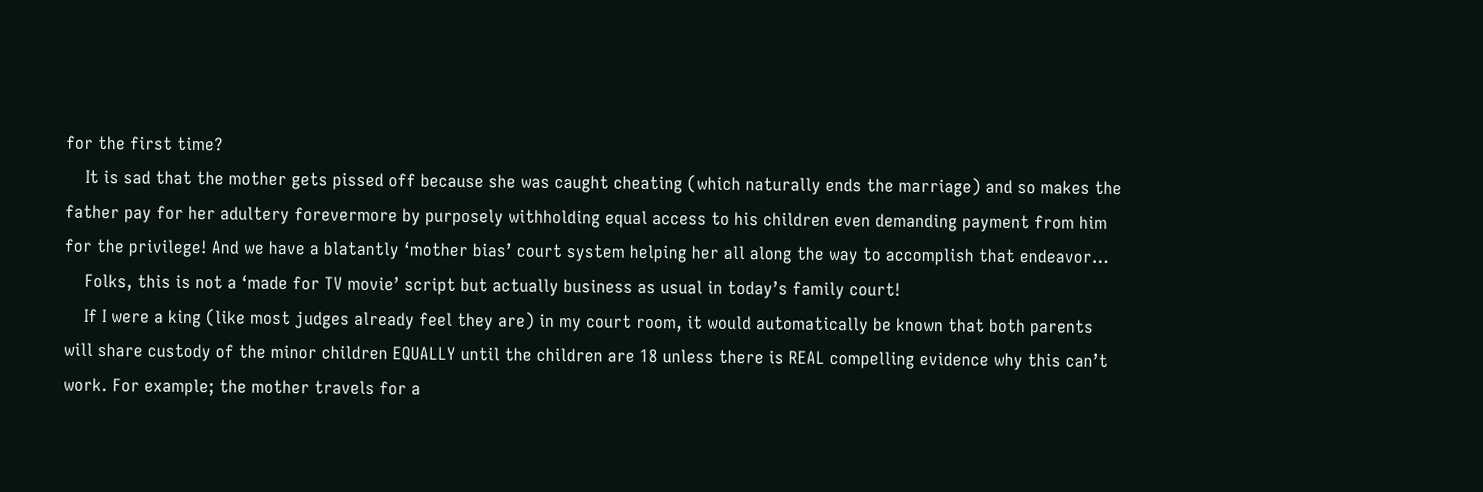for the first time?
    It is sad that the mother gets pissed off because she was caught cheating (which naturally ends the marriage) and so makes the father pay for her adultery forevermore by purposely withholding equal access to his children even demanding payment from him for the privilege! And we have a blatantly ‘mother bias’ court system helping her all along the way to accomplish that endeavor…
    Folks, this is not a ‘made for TV movie’ script but actually business as usual in today’s family court!
    If I were a king (like most judges already feel they are) in my court room, it would automatically be known that both parents will share custody of the minor children EQUALLY until the children are 18 unless there is REAL compelling evidence why this can’t work. For example; the mother travels for a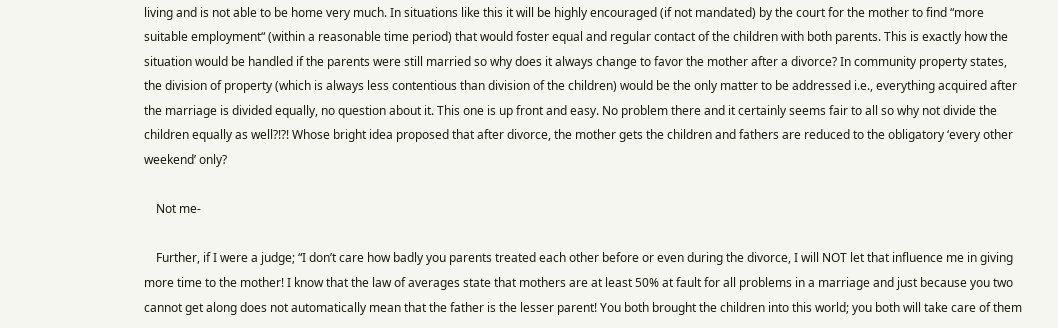living and is not able to be home very much. In situations like this it will be highly encouraged (if not mandated) by the court for the mother to find “more suitable employment“ (within a reasonable time period) that would foster equal and regular contact of the children with both parents. This is exactly how the situation would be handled if the parents were still married so why does it always change to favor the mother after a divorce? In community property states, the division of property (which is always less contentious than division of the children) would be the only matter to be addressed i.e., everything acquired after the marriage is divided equally, no question about it. This one is up front and easy. No problem there and it certainly seems fair to all so why not divide the children equally as well?!?! Whose bright idea proposed that after divorce, the mother gets the children and fathers are reduced to the obligatory ‘every other weekend’ only?

    Not me-

    Further, if I were a judge; “I don’t care how badly you parents treated each other before or even during the divorce, I will NOT let that influence me in giving more time to the mother! I know that the law of averages state that mothers are at least 50% at fault for all problems in a marriage and just because you two cannot get along does not automatically mean that the father is the lesser parent! You both brought the children into this world; you both will take care of them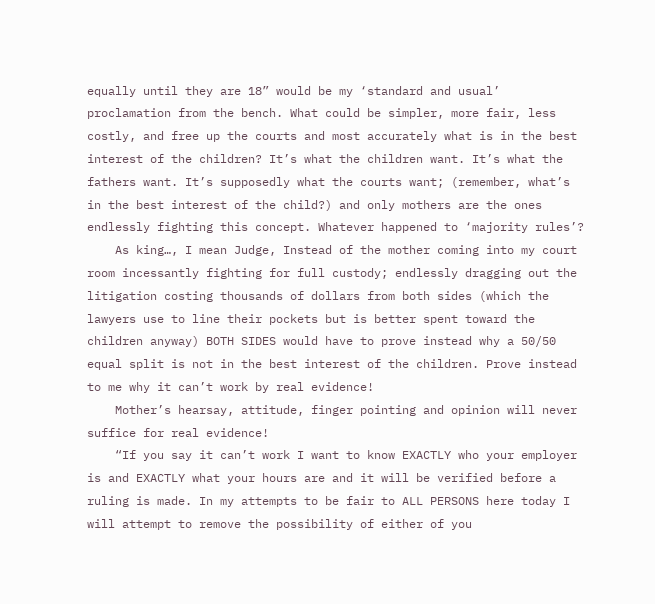equally until they are 18” would be my ‘standard and usual’ proclamation from the bench. What could be simpler, more fair, less costly, and free up the courts and most accurately what is in the best interest of the children? It’s what the children want. It’s what the fathers want. It’s supposedly what the courts want; (remember, what’s in the best interest of the child?) and only mothers are the ones endlessly fighting this concept. Whatever happened to ‘majority rules’?
    As king…, I mean Judge, Instead of the mother coming into my court room incessantly fighting for full custody; endlessly dragging out the litigation costing thousands of dollars from both sides (which the lawyers use to line their pockets but is better spent toward the children anyway) BOTH SIDES would have to prove instead why a 50/50 equal split is not in the best interest of the children. Prove instead to me why it can’t work by real evidence!
    Mother’s hearsay, attitude, finger pointing and opinion will never suffice for real evidence!
    “If you say it can’t work I want to know EXACTLY who your employer is and EXACTLY what your hours are and it will be verified before a ruling is made. In my attempts to be fair to ALL PERSONS here today I will attempt to remove the possibility of either of you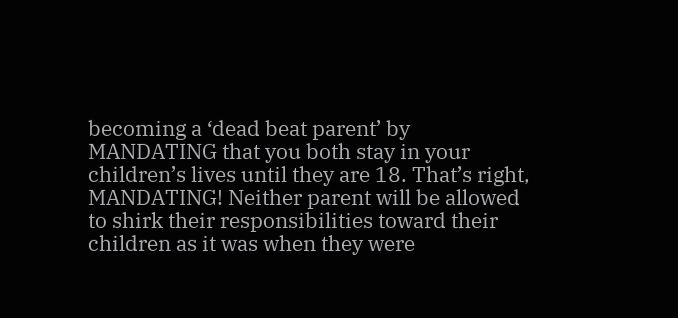becoming a ‘dead beat parent’ by MANDATING that you both stay in your children’s lives until they are 18. That’s right, MANDATING! Neither parent will be allowed to shirk their responsibilities toward their children as it was when they were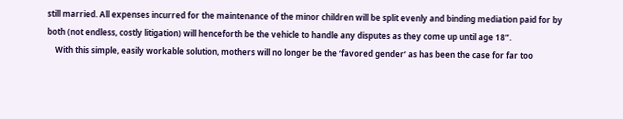still married. All expenses incurred for the maintenance of the minor children will be split evenly and binding mediation paid for by both (not endless, costly litigation) will henceforth be the vehicle to handle any disputes as they come up until age 18”.
    With this simple, easily workable solution, mothers will no longer be the ‘favored gender’ as has been the case for far too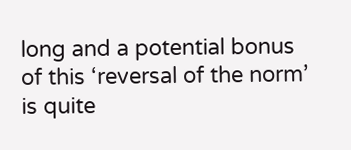long and a potential bonus of this ‘reversal of the norm’ is quite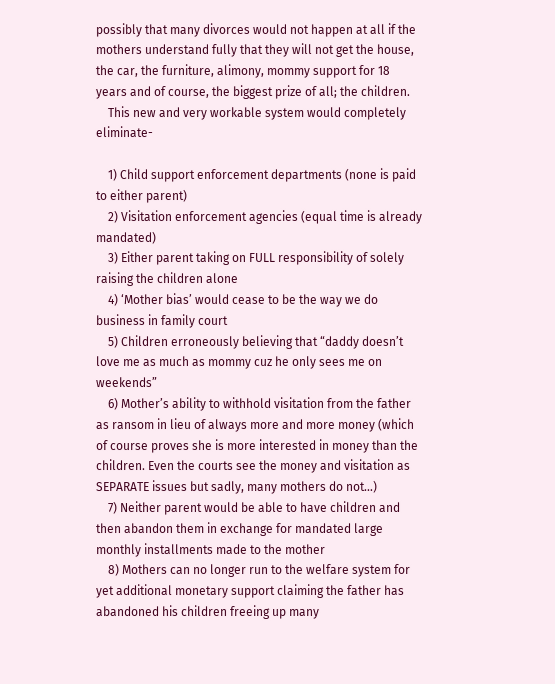possibly that many divorces would not happen at all if the mothers understand fully that they will not get the house, the car, the furniture, alimony, mommy support for 18 years and of course, the biggest prize of all; the children.
    This new and very workable system would completely eliminate-

    1) Child support enforcement departments (none is paid to either parent)
    2) Visitation enforcement agencies (equal time is already mandated)
    3) Either parent taking on FULL responsibility of solely raising the children alone
    4) ‘Mother bias’ would cease to be the way we do business in family court
    5) Children erroneously believing that “daddy doesn’t love me as much as mommy cuz he only sees me on weekends”
    6) Mother’s ability to withhold visitation from the father as ransom in lieu of always more and more money (which of course proves she is more interested in money than the children. Even the courts see the money and visitation as SEPARATE issues but sadly, many mothers do not…)
    7) Neither parent would be able to have children and then abandon them in exchange for mandated large monthly installments made to the mother
    8) Mothers can no longer run to the welfare system for yet additional monetary support claiming the father has abandoned his children freeing up many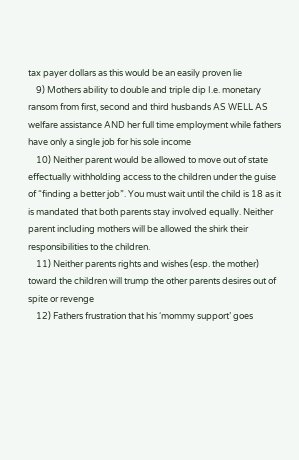tax payer dollars as this would be an easily proven lie
    9) Mothers ability to double and triple dip I.e. monetary ransom from first, second and third husbands AS WELL AS welfare assistance AND her full time employment while fathers have only a single job for his sole income
    10) Neither parent would be allowed to move out of state effectually withholding access to the children under the guise of “finding a better job”. You must wait until the child is 18 as it is mandated that both parents stay involved equally. Neither parent including mothers will be allowed the shirk their responsibilities to the children.
    11) Neither parents rights and wishes (esp. the mother) toward the children will trump the other parents desires out of spite or revenge
    12) Fathers frustration that his ‘mommy support’ goes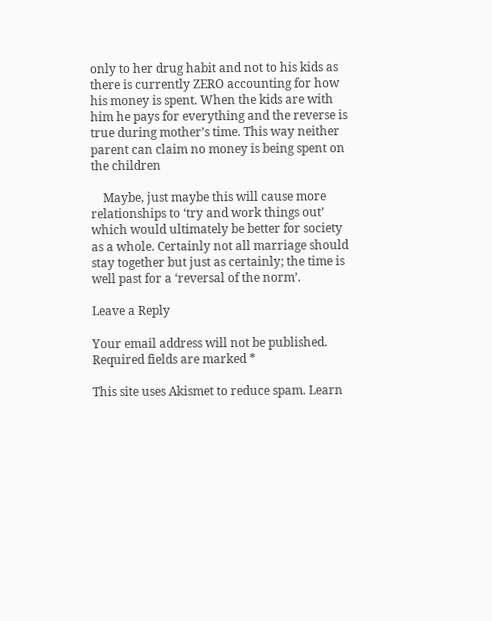only to her drug habit and not to his kids as there is currently ZERO accounting for how his money is spent. When the kids are with him he pays for everything and the reverse is true during mother’s time. This way neither parent can claim no money is being spent on the children

    Maybe, just maybe this will cause more relationships to ‘try and work things out’ which would ultimately be better for society as a whole. Certainly not all marriage should stay together but just as certainly; the time is well past for a ‘reversal of the norm’.

Leave a Reply

Your email address will not be published. Required fields are marked *

This site uses Akismet to reduce spam. Learn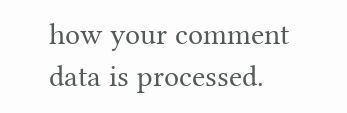how your comment data is processed.